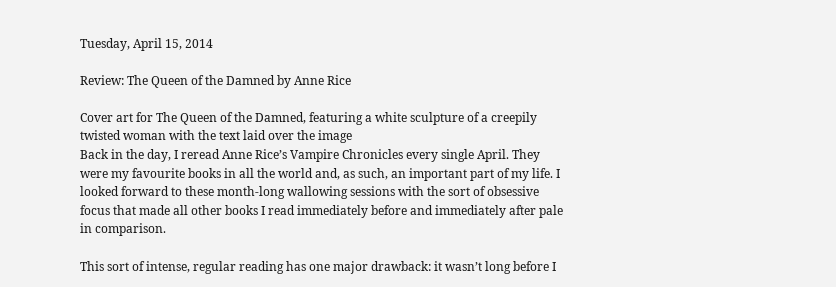Tuesday, April 15, 2014

Review: The Queen of the Damned by Anne Rice

Cover art for The Queen of the Damned, featuring a white sculpture of a creepily twisted woman with the text laid over the image
Back in the day, I reread Anne Rice’s Vampire Chronicles every single April. They were my favourite books in all the world and, as such, an important part of my life. I looked forward to these month-long wallowing sessions with the sort of obsessive focus that made all other books I read immediately before and immediately after pale in comparison.

This sort of intense, regular reading has one major drawback: it wasn’t long before I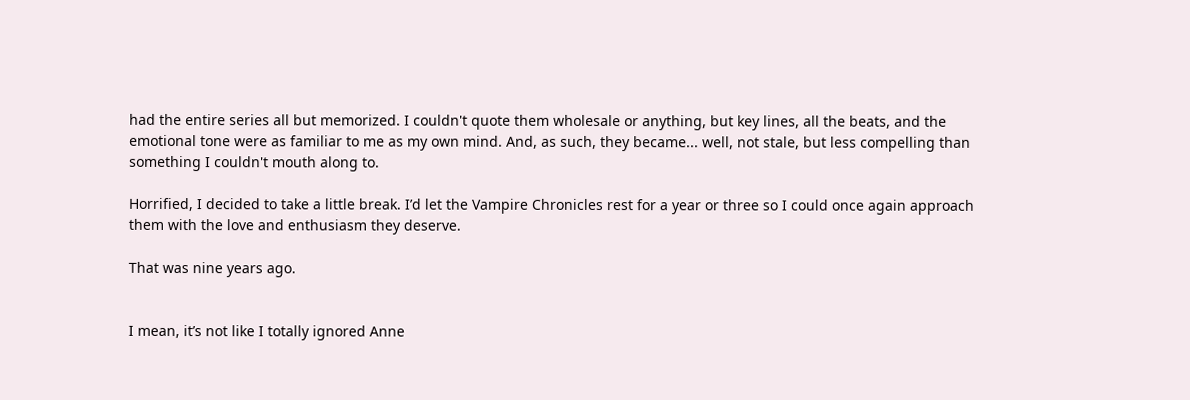had the entire series all but memorized. I couldn't quote them wholesale or anything, but key lines, all the beats, and the emotional tone were as familiar to me as my own mind. And, as such, they became... well, not stale, but less compelling than something I couldn't mouth along to.

Horrified, I decided to take a little break. I’d let the Vampire Chronicles rest for a year or three so I could once again approach them with the love and enthusiasm they deserve.

That was nine years ago.


I mean, it’s not like I totally ignored Anne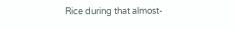Rice during that almost-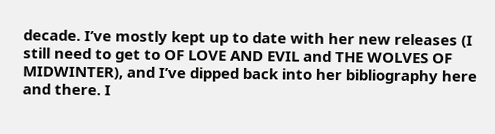decade. I’ve mostly kept up to date with her new releases (I still need to get to OF LOVE AND EVIL and THE WOLVES OF MIDWINTER), and I’ve dipped back into her bibliography here and there. I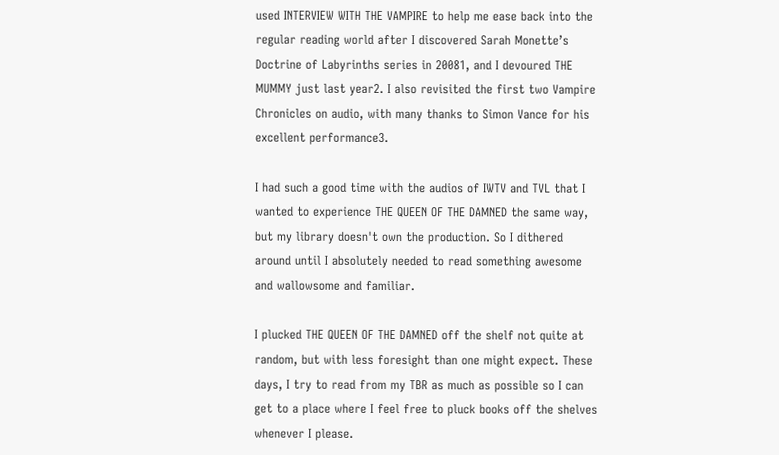used INTERVIEW WITH THE VAMPIRE to help me ease back into the regular reading world after I discovered Sarah Monette’s Doctrine of Labyrinths series in 20081, and I devoured THE MUMMY just last year2. I also revisited the first two Vampire Chronicles on audio, with many thanks to Simon Vance for his excellent performance3.

I had such a good time with the audios of IWTV and TVL that I wanted to experience THE QUEEN OF THE DAMNED the same way, but my library doesn't own the production. So I dithered around until I absolutely needed to read something awesome and wallowsome and familiar.

I plucked THE QUEEN OF THE DAMNED off the shelf not quite at random, but with less foresight than one might expect. These days, I try to read from my TBR as much as possible so I can get to a place where I feel free to pluck books off the shelves whenever I please.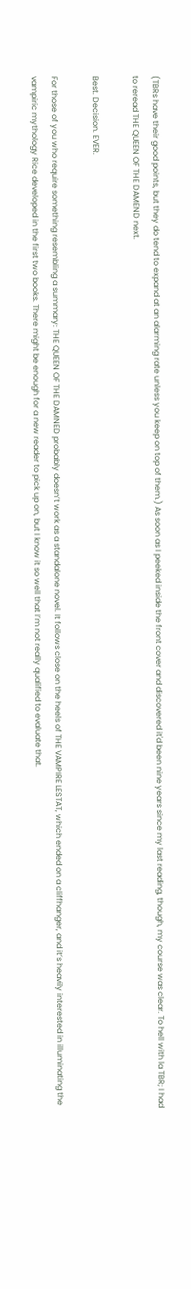(TBRs have their good points, but they do tend to expand at an alarming rate unless you keep on top of them.) As soon as I peeked inside the front cover and discovered it'd been nine years since my last reading, though, my course was clear. To hell with la TBR; I had to reread THE QUEEN OF THE DAMEND next.

Best. Decision. EVER.

For those of you who require something resembling a summary: THE QUEEN OF THE DAMNED probably doesn’t work as a standalone novel. It follows close on the heels of THE VAMPIRE LESTAT, which ended on a cliffhanger, and it’s heavily interested in illuminating the vampiric mythology Rice developed in the first two books. There might be enough for a new reader to pick up on, but I know it so well that I’m not really qualified to evaluate that.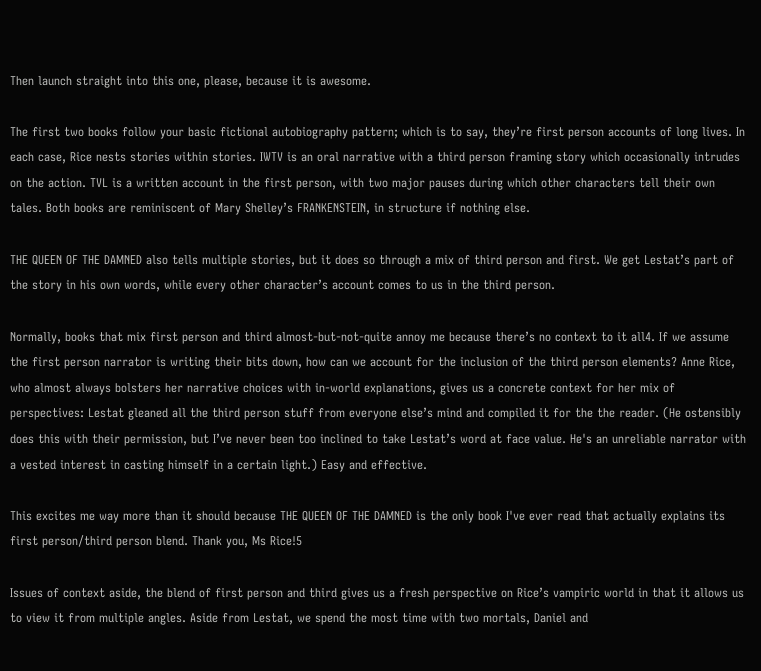Then launch straight into this one, please, because it is awesome.

The first two books follow your basic fictional autobiography pattern; which is to say, they’re first person accounts of long lives. In each case, Rice nests stories within stories. IWTV is an oral narrative with a third person framing story which occasionally intrudes on the action. TVL is a written account in the first person, with two major pauses during which other characters tell their own tales. Both books are reminiscent of Mary Shelley’s FRANKENSTEIN, in structure if nothing else.

THE QUEEN OF THE DAMNED also tells multiple stories, but it does so through a mix of third person and first. We get Lestat’s part of the story in his own words, while every other character’s account comes to us in the third person.

Normally, books that mix first person and third almost-but-not-quite annoy me because there’s no context to it all4. If we assume the first person narrator is writing their bits down, how can we account for the inclusion of the third person elements? Anne Rice, who almost always bolsters her narrative choices with in-world explanations, gives us a concrete context for her mix of perspectives: Lestat gleaned all the third person stuff from everyone else’s mind and compiled it for the the reader. (He ostensibly does this with their permission, but I’ve never been too inclined to take Lestat’s word at face value. He's an unreliable narrator with a vested interest in casting himself in a certain light.) Easy and effective.

This excites me way more than it should because THE QUEEN OF THE DAMNED is the only book I've ever read that actually explains its first person/third person blend. Thank you, Ms Rice!5

Issues of context aside, the blend of first person and third gives us a fresh perspective on Rice’s vampiric world in that it allows us to view it from multiple angles. Aside from Lestat, we spend the most time with two mortals, Daniel and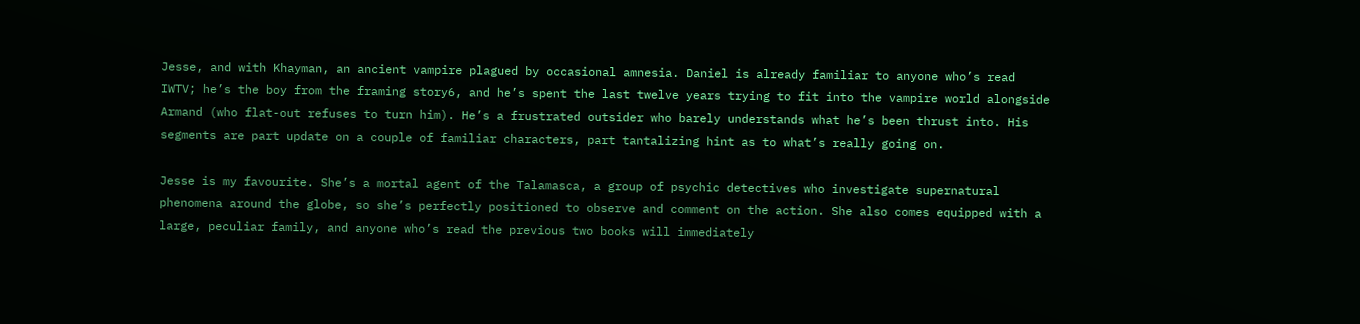Jesse, and with Khayman, an ancient vampire plagued by occasional amnesia. Daniel is already familiar to anyone who’s read IWTV; he’s the boy from the framing story6, and he’s spent the last twelve years trying to fit into the vampire world alongside Armand (who flat-out refuses to turn him). He’s a frustrated outsider who barely understands what he’s been thrust into. His segments are part update on a couple of familiar characters, part tantalizing hint as to what’s really going on.

Jesse is my favourite. She’s a mortal agent of the Talamasca, a group of psychic detectives who investigate supernatural phenomena around the globe, so she’s perfectly positioned to observe and comment on the action. She also comes equipped with a large, peculiar family, and anyone who’s read the previous two books will immediately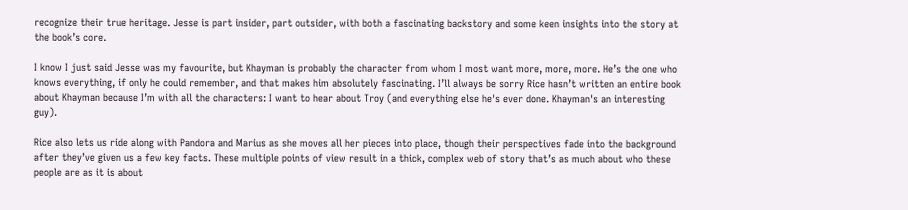recognize their true heritage. Jesse is part insider, part outsider, with both a fascinating backstory and some keen insights into the story at the book’s core.

I know I just said Jesse was my favourite, but Khayman is probably the character from whom I most want more, more, more. He’s the one who knows everything, if only he could remember, and that makes him absolutely fascinating. I’ll always be sorry Rice hasn’t written an entire book about Khayman because I’m with all the characters: I want to hear about Troy (and everything else he's ever done. Khayman's an interesting guy).

Rice also lets us ride along with Pandora and Marius as she moves all her pieces into place, though their perspectives fade into the background after they’ve given us a few key facts. These multiple points of view result in a thick, complex web of story that’s as much about who these people are as it is about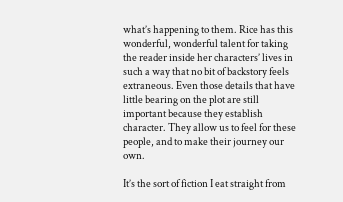what’s happening to them. Rice has this wonderful, wonderful talent for taking the reader inside her characters’ lives in such a way that no bit of backstory feels extraneous. Even those details that have little bearing on the plot are still important because they establish character. They allow us to feel for these people, and to make their journey our own.

It’s the sort of fiction I eat straight from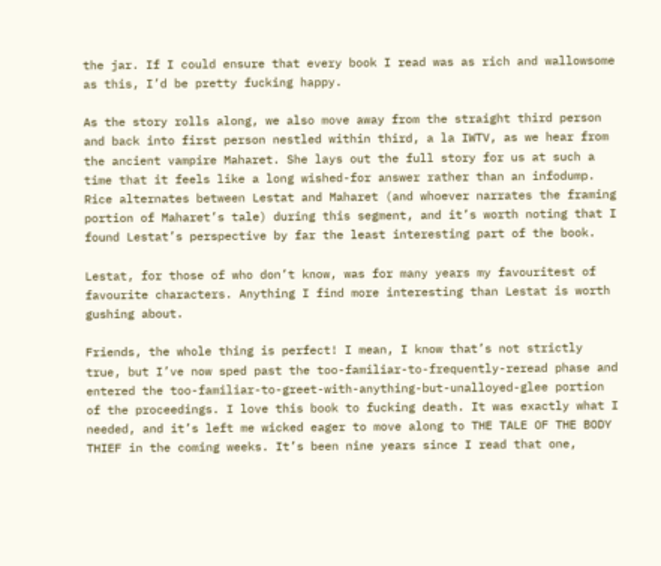the jar. If I could ensure that every book I read was as rich and wallowsome as this, I’d be pretty fucking happy.

As the story rolls along, we also move away from the straight third person and back into first person nestled within third, a la IWTV, as we hear from the ancient vampire Maharet. She lays out the full story for us at such a time that it feels like a long wished-for answer rather than an infodump. Rice alternates between Lestat and Maharet (and whoever narrates the framing portion of Maharet’s tale) during this segment, and it’s worth noting that I found Lestat’s perspective by far the least interesting part of the book.

Lestat, for those of who don’t know, was for many years my favouritest of favourite characters. Anything I find more interesting than Lestat is worth gushing about.

Friends, the whole thing is perfect! I mean, I know that’s not strictly true, but I’ve now sped past the too-familiar-to-frequently-reread phase and entered the too-familiar-to-greet-with-anything-but-unalloyed-glee portion of the proceedings. I love this book to fucking death. It was exactly what I needed, and it’s left me wicked eager to move along to THE TALE OF THE BODY THIEF in the coming weeks. It’s been nine years since I read that one,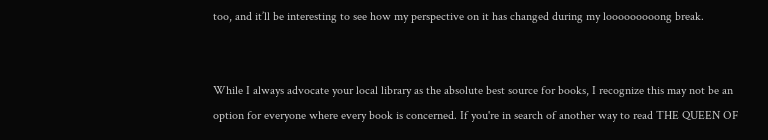too, and it’ll be interesting to see how my perspective on it has changed during my looooooooong break.


While I always advocate your local library as the absolute best source for books, I recognize this may not be an option for everyone where every book is concerned. If you're in search of another way to read THE QUEEN OF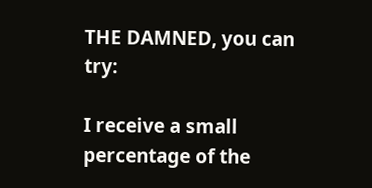THE DAMNED, you can try:

I receive a small percentage of the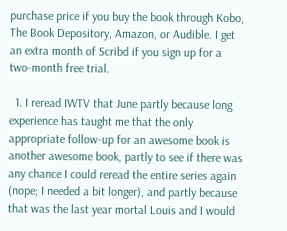purchase price if you buy the book through Kobo, The Book Depository, Amazon, or Audible. I get an extra month of Scribd if you sign up for a two-month free trial.

  1. I reread IWTV that June partly because long experience has taught me that the only appropriate follow-up for an awesome book is another awesome book, partly to see if there was any chance I could reread the entire series again (nope; I needed a bit longer), and partly because that was the last year mortal Louis and I would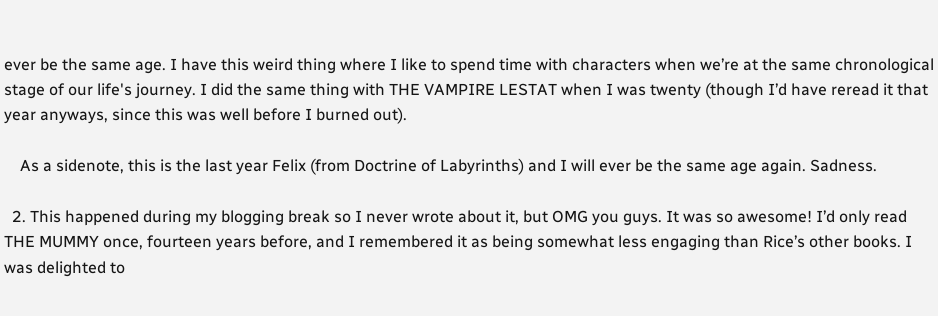ever be the same age. I have this weird thing where I like to spend time with characters when we’re at the same chronological stage of our life's journey. I did the same thing with THE VAMPIRE LESTAT when I was twenty (though I’d have reread it that year anyways, since this was well before I burned out).

    As a sidenote, this is the last year Felix (from Doctrine of Labyrinths) and I will ever be the same age again. Sadness.

  2. This happened during my blogging break so I never wrote about it, but OMG you guys. It was so awesome! I’d only read THE MUMMY once, fourteen years before, and I remembered it as being somewhat less engaging than Rice’s other books. I was delighted to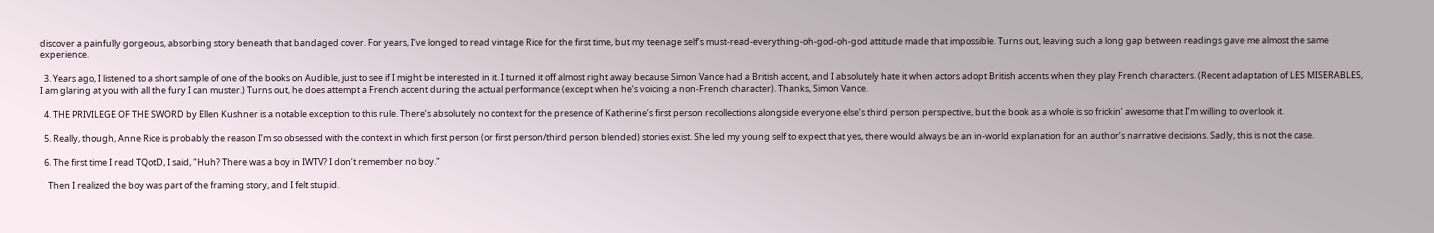discover a painfully gorgeous, absorbing story beneath that bandaged cover. For years, I’ve longed to read vintage Rice for the first time, but my teenage self’s must-read-everything-oh-god-oh-god attitude made that impossible. Turns out, leaving such a long gap between readings gave me almost the same experience.

  3. Years ago, I listened to a short sample of one of the books on Audible, just to see if I might be interested in it. I turned it off almost right away because Simon Vance had a British accent, and I absolutely hate it when actors adopt British accents when they play French characters. (Recent adaptation of LES MISERABLES, I am glaring at you with all the fury I can muster.) Turns out, he does attempt a French accent during the actual performance (except when he’s voicing a non-French character). Thanks, Simon Vance.

  4. THE PRIVILEGE OF THE SWORD by Ellen Kushner is a notable exception to this rule. There’s absolutely no context for the presence of Katherine’s first person recollections alongside everyone else’s third person perspective, but the book as a whole is so frickin’ awesome that I’m willing to overlook it.

  5. Really, though, Anne Rice is probably the reason I’m so obsessed with the context in which first person (or first person/third person blended) stories exist. She led my young self to expect that yes, there would always be an in-world explanation for an author’s narrative decisions. Sadly, this is not the case.

  6. The first time I read TQotD, I said, "Huh? There was a boy in IWTV? I don’t remember no boy."

    Then I realized the boy was part of the framing story, and I felt stupid.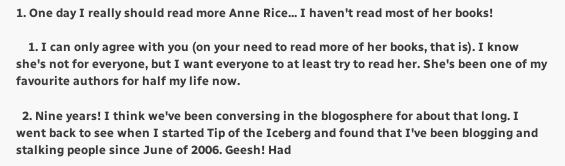1. One day I really should read more Anne Rice... I haven't read most of her books!

    1. I can only agree with you (on your need to read more of her books, that is). I know she's not for everyone, but I want everyone to at least try to read her. She's been one of my favourite authors for half my life now.

  2. Nine years! I think we've been conversing in the blogosphere for about that long. I went back to see when I started Tip of the Iceberg and found that I've been blogging and stalking people since June of 2006. Geesh! Had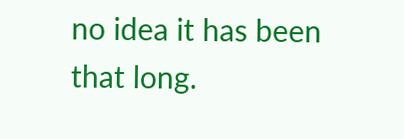no idea it has been that long.